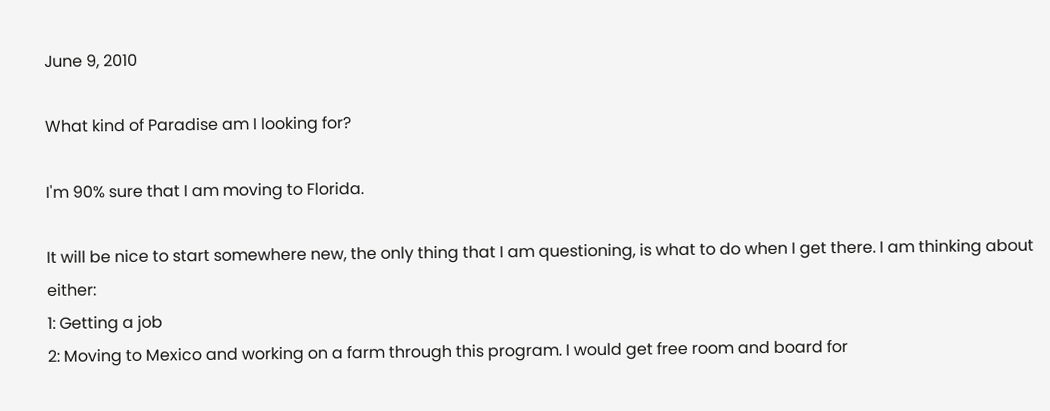June 9, 2010

What kind of Paradise am I looking for?

I'm 90% sure that I am moving to Florida.

It will be nice to start somewhere new, the only thing that I am questioning, is what to do when I get there. I am thinking about either:
1: Getting a job
2: Moving to Mexico and working on a farm through this program. I would get free room and board for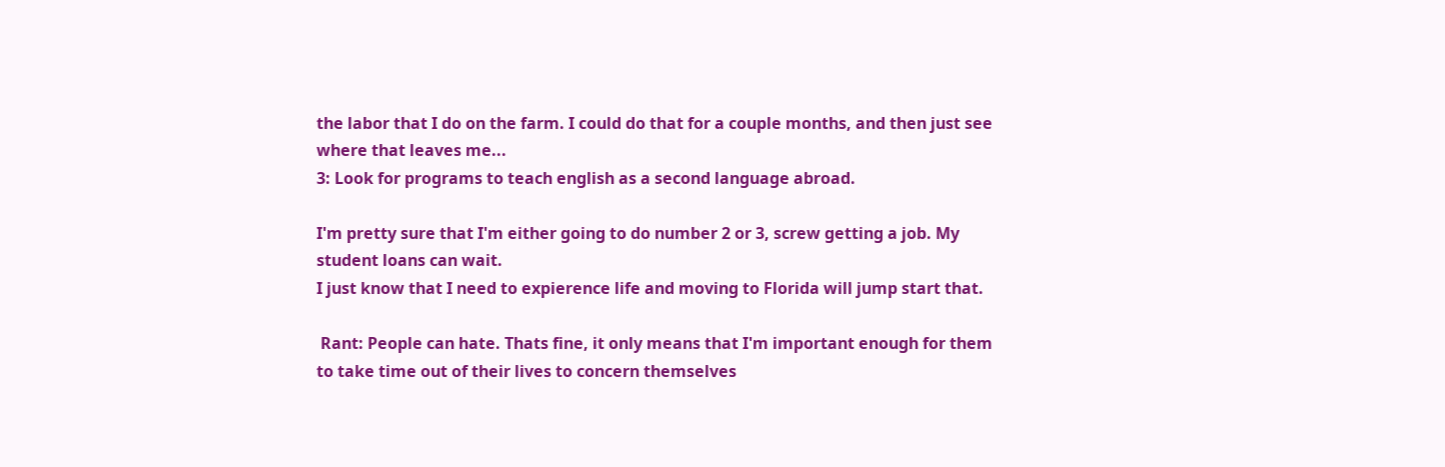the labor that I do on the farm. I could do that for a couple months, and then just see where that leaves me...
3: Look for programs to teach english as a second language abroad.

I'm pretty sure that I'm either going to do number 2 or 3, screw getting a job. My student loans can wait.
I just know that I need to expierence life and moving to Florida will jump start that.

 Rant: People can hate. Thats fine, it only means that I'm important enough for them to take time out of their lives to concern themselves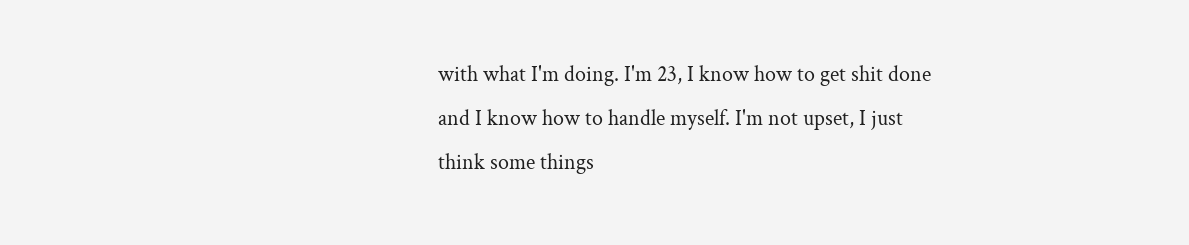with what I'm doing. I'm 23, I know how to get shit done and I know how to handle myself. I'm not upset, I just think some things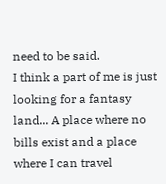need to be said.
I think a part of me is just looking for a fantasy land... A place where no bills exist and a place where I can travel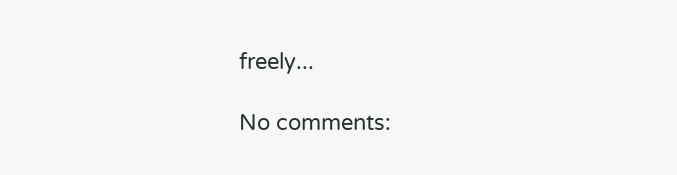freely...

No comments: